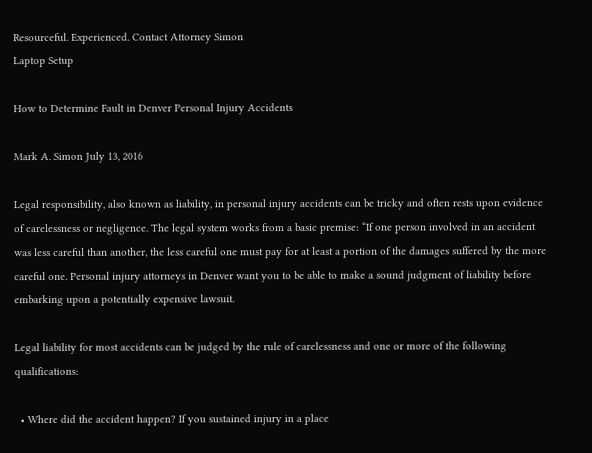Resourceful. Experienced. Contact Attorney Simon
Laptop Setup

How to Determine Fault in Denver Personal Injury Accidents

Mark A. Simon July 13, 2016

Legal responsibility, also known as liability, in personal injury accidents can be tricky and often rests upon evidence of carelessness or negligence. The legal system works from a basic premise: “If one person involved in an accident was less careful than another, the less careful one must pay for at least a portion of the damages suffered by the more careful one. Personal injury attorneys in Denver want you to be able to make a sound judgment of liability before embarking upon a potentially expensive lawsuit.

Legal liability for most accidents can be judged by the rule of carelessness and one or more of the following qualifications:

  • Where did the accident happen? If you sustained injury in a place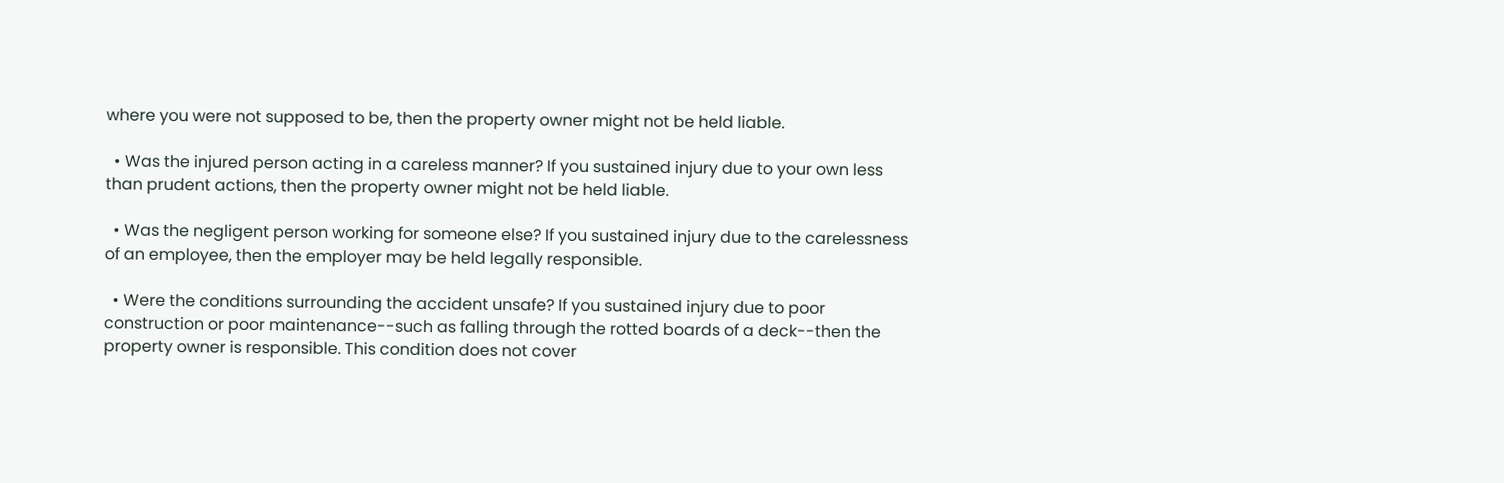where you were not supposed to be, then the property owner might not be held liable.

  • Was the injured person acting in a careless manner? If you sustained injury due to your own less than prudent actions, then the property owner might not be held liable.

  • Was the negligent person working for someone else? If you sustained injury due to the carelessness of an employee, then the employer may be held legally responsible.

  • Were the conditions surrounding the accident unsafe? If you sustained injury due to poor construction or poor maintenance--such as falling through the rotted boards of a deck--then the property owner is responsible. This condition does not cover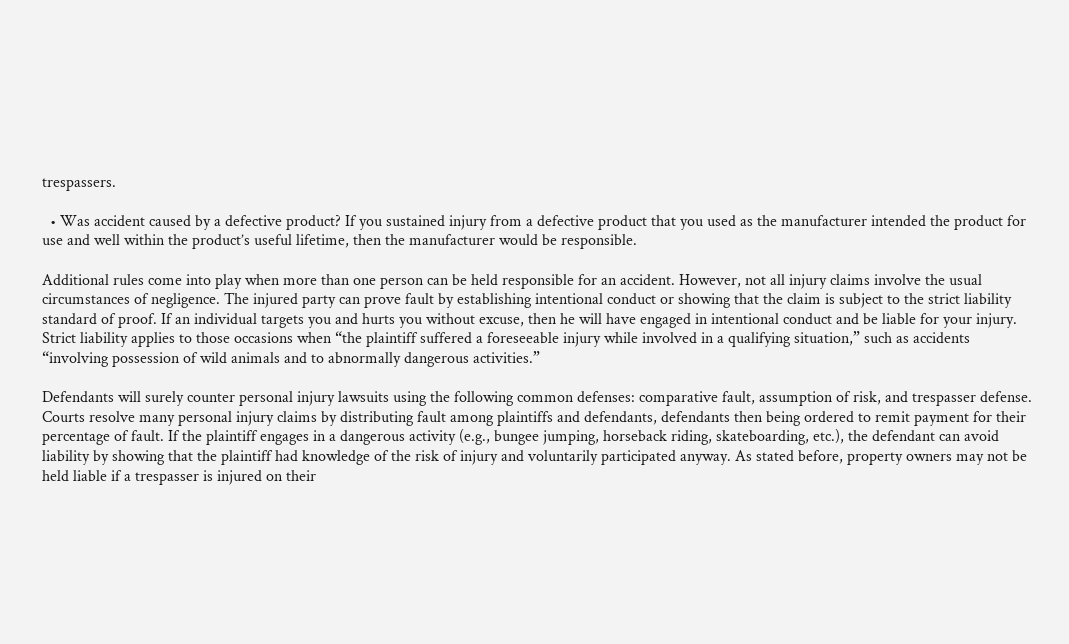trespassers.

  • Was accident caused by a defective product? If you sustained injury from a defective product that you used as the manufacturer intended the product for use and well within the product’s useful lifetime, then the manufacturer would be responsible.

Additional rules come into play when more than one person can be held responsible for an accident. However, not all injury claims involve the usual circumstances of negligence. The injured party can prove fault by establishing intentional conduct or showing that the claim is subject to the strict liability standard of proof. If an individual targets you and hurts you without excuse, then he will have engaged in intentional conduct and be liable for your injury. Strict liability applies to those occasions when “the plaintiff suffered a foreseeable injury while involved in a qualifying situation,” such as accidents “involving possession of wild animals and to abnormally dangerous activities.”

Defendants will surely counter personal injury lawsuits using the following common defenses: comparative fault, assumption of risk, and trespasser defense. Courts resolve many personal injury claims by distributing fault among plaintiffs and defendants, defendants then being ordered to remit payment for their percentage of fault. If the plaintiff engages in a dangerous activity (e.g., bungee jumping, horseback riding, skateboarding, etc.), the defendant can avoid liability by showing that the plaintiff had knowledge of the risk of injury and voluntarily participated anyway. As stated before, property owners may not be held liable if a trespasser is injured on their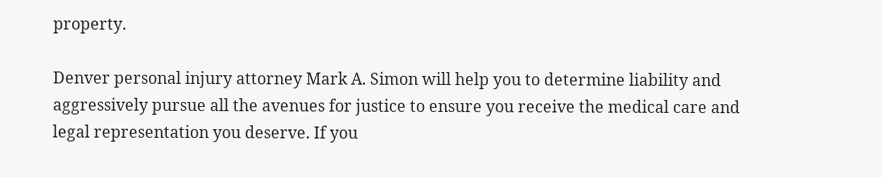property.

Denver personal injury attorney Mark A. Simon will help you to determine liability and aggressively pursue all the avenues for justice to ensure you receive the medical care and legal representation you deserve. If you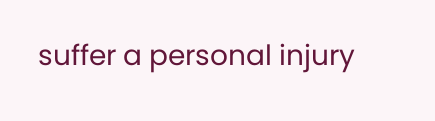suffer a personal injury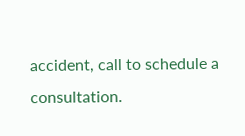accident, call to schedule a consultation.